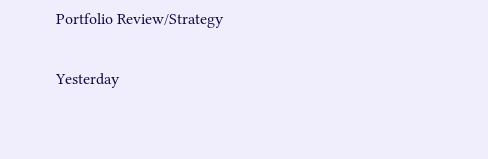Portfolio Review/Strategy

Yesterday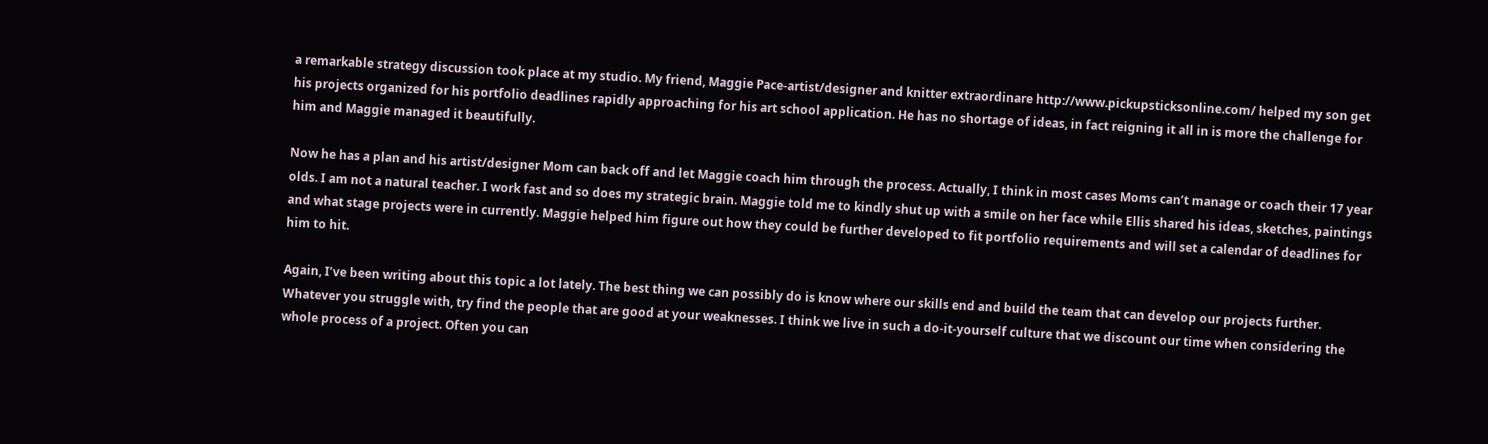a remarkable strategy discussion took place at my studio. My friend, Maggie Pace-artist/designer and knitter extraordinare http://www.pickupsticksonline.com/ helped my son get his projects organized for his portfolio deadlines rapidly approaching for his art school application. He has no shortage of ideas, in fact reigning it all in is more the challenge for him and Maggie managed it beautifully.

Now he has a plan and his artist/designer Mom can back off and let Maggie coach him through the process. Actually, I think in most cases Moms can’t manage or coach their 17 year olds. I am not a natural teacher. I work fast and so does my strategic brain. Maggie told me to kindly shut up with a smile on her face while Ellis shared his ideas, sketches, paintings and what stage projects were in currently. Maggie helped him figure out how they could be further developed to fit portfolio requirements and will set a calendar of deadlines for him to hit.

Again, I’ve been writing about this topic a lot lately. The best thing we can possibly do is know where our skills end and build the team that can develop our projects further. Whatever you struggle with, try find the people that are good at your weaknesses. I think we live in such a do-it-yourself culture that we discount our time when considering the whole process of a project. Often you can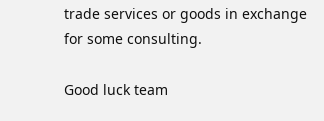trade services or goods in exchange for some consulting.

Good luck team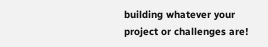building whatever your project or challenges are!